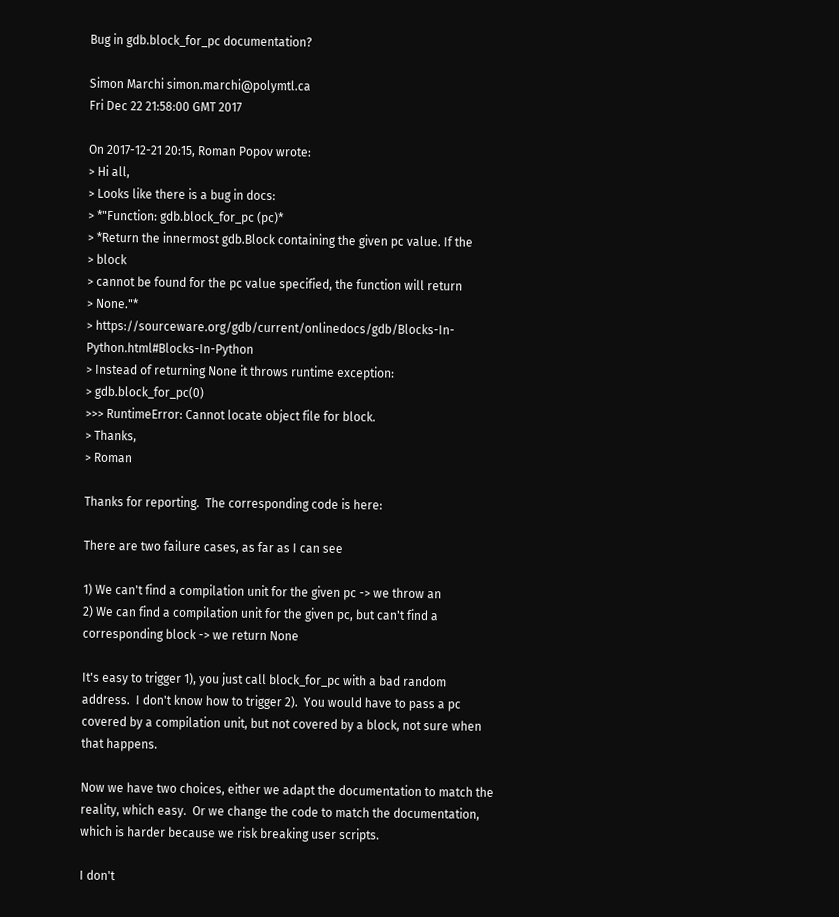Bug in gdb.block_for_pc documentation?

Simon Marchi simon.marchi@polymtl.ca
Fri Dec 22 21:58:00 GMT 2017

On 2017-12-21 20:15, Roman Popov wrote:
> Hi all,
> Looks like there is a bug in docs:
> *"Function: gdb.block_for_pc (pc)*
> *Return the innermost gdb.Block containing the given pc value. If the
> block
> cannot be found for the pc value specified, the function will return
> None."*
> https://sourceware.org/gdb/current/onlinedocs/gdb/Blocks-In-Python.html#Blocks-In-Python
> Instead of returning None it throws runtime exception:
> gdb.block_for_pc(0)
>>> RuntimeError: Cannot locate object file for block.
> Thanks,
> Roman

Thanks for reporting.  The corresponding code is here:

There are two failure cases, as far as I can see

1) We can't find a compilation unit for the given pc -> we throw an
2) We can find a compilation unit for the given pc, but can't find a
corresponding block -> we return None

It's easy to trigger 1), you just call block_for_pc with a bad random
address.  I don't know how to trigger 2).  You would have to pass a pc
covered by a compilation unit, but not covered by a block, not sure when
that happens.

Now we have two choices, either we adapt the documentation to match the
reality, which easy.  Or we change the code to match the documentation,
which is harder because we risk breaking user scripts.

I don't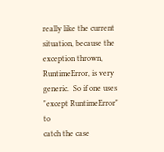really like the current situation, because the exception thrown,
RuntimeError, is very generic.  So if one uses "except RuntimeError" to
catch the case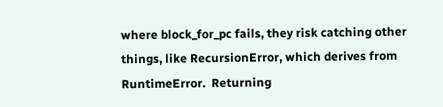where block_for_pc fails, they risk catching other
things, like RecursionError, which derives from RuntimeError.  Returning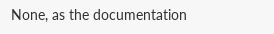None, as the documentation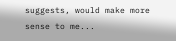suggests, would make more sense to me...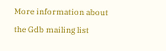More information about the Gdb mailing list